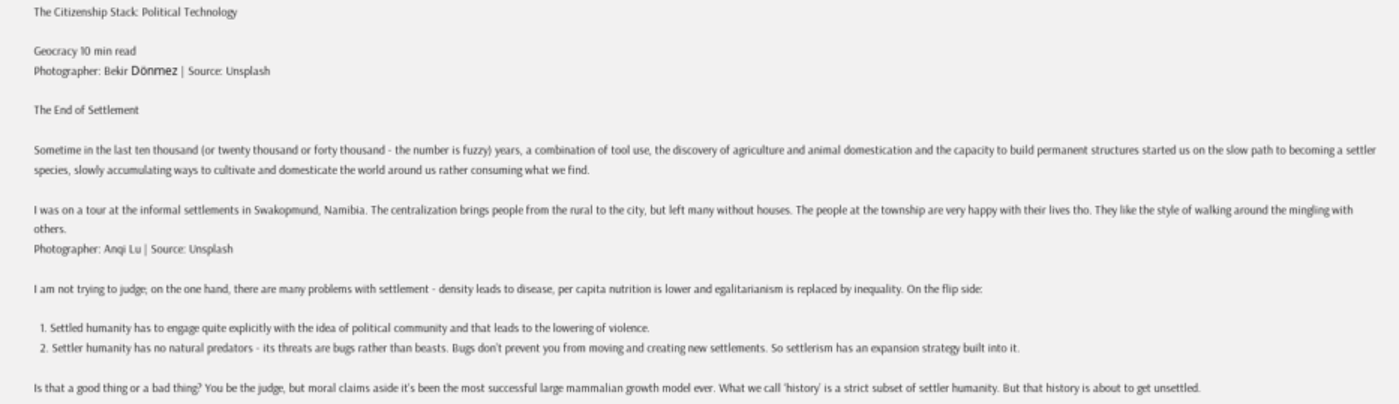The Citizenship Stack: Political Technology

Geocracy 10 min read
Photographer: Bekir Dönmez | Source: Unsplash

The End of Settlement

Sometime in the last ten thousand (or twenty thousand or forty thousand - the number is fuzzy) years, a combination of tool use, the discovery of agriculture and animal domestication and the capacity to build permanent structures started us on the slow path to becoming a settler species, slowly accumulating ways to cultivate and domesticate the world around us rather consuming what we find.

I was on a tour at the informal settlements in Swakopmund, Namibia. The centralization brings people from the rural to the city, but left many without houses. The people at the township are very happy with their lives tho. They like the style of walking around the mingling with others.
Photographer: Anqi Lu | Source: Unsplash

I am not trying to judge; on the one hand, there are many problems with settlement - density leads to disease, per capita nutrition is lower and egalitarianism is replaced by inequality. On the flip side:

  1. Settled humanity has to engage quite explicitly with the idea of political community and that leads to the lowering of violence.
  2. Settler humanity has no natural predators - its threats are bugs rather than beasts. Bugs don’t prevent you from moving and creating new settlements. So settlerism has an expansion strategy built into it.

Is that a good thing or a bad thing? You be the judge, but moral claims aside it's been the most successful large mammalian growth model ever. What we call ‘history’ is a strict subset of settler humanity. But that history is about to get unsettled.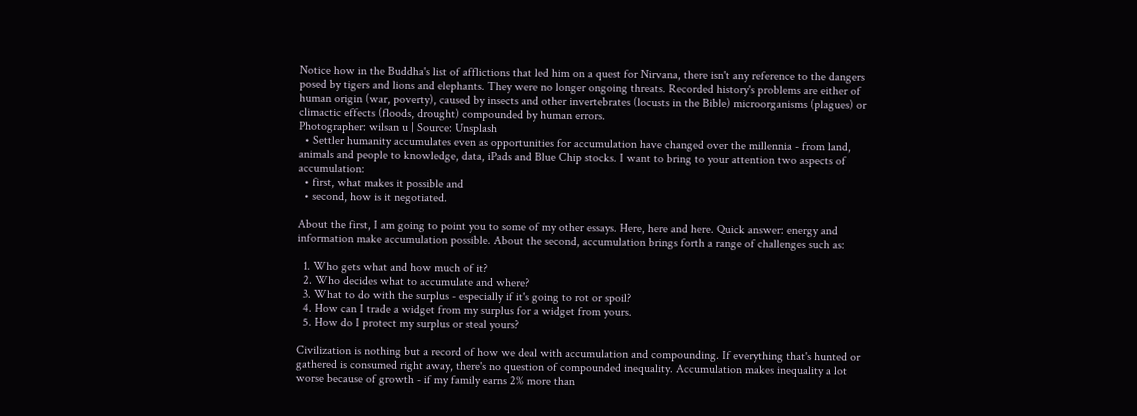Notice how in the Buddha's list of afflictions that led him on a quest for Nirvana, there isn't any reference to the dangers posed by tigers and lions and elephants. They were no longer ongoing threats. Recorded history's problems are either of human origin (war, poverty), caused by insects and other invertebrates (locusts in the Bible) microorganisms (plagues) or climactic effects (floods, drought) compounded by human errors.
Photographer: wilsan u | Source: Unsplash
  • Settler humanity accumulates even as opportunities for accumulation have changed over the millennia - from land, animals and people to knowledge, data, iPads and Blue Chip stocks. I want to bring to your attention two aspects of accumulation:
  • first, what makes it possible and
  • second, how is it negotiated.

About the first, I am going to point you to some of my other essays. Here, here and here. Quick answer: energy and information make accumulation possible. About the second, accumulation brings forth a range of challenges such as:

  1. Who gets what and how much of it?
  2. Who decides what to accumulate and where?
  3. What to do with the surplus - especially if it's going to rot or spoil?
  4. How can I trade a widget from my surplus for a widget from yours.
  5. How do I protect my surplus or steal yours?

Civilization is nothing but a record of how we deal with accumulation and compounding. If everything that's hunted or gathered is consumed right away, there's no question of compounded inequality. Accumulation makes inequality a lot worse because of growth - if my family earns 2% more than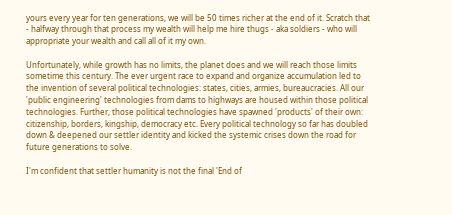yours every year for ten generations, we will be 50 times richer at the end of it. Scratch that - halfway through that process my wealth will help me hire thugs - aka soldiers - who will appropriate your wealth and call all of it my own.

Unfortunately, while growth has no limits, the planet does and we will reach those limits sometime this century. The ever urgent race to expand and organize accumulation led to the invention of several political technologies: states, cities, armies, bureaucracies. All our 'public engineering' technologies from dams to highways are housed within those political technologies. Further, those political technologies have spawned 'products' of their own: citizenship, borders, kingship, democracy etc. Every political technology so far has doubled down & deepened our settler identity and kicked the systemic crises down the road for future generations to solve.

I'm confident that settler humanity is not the final 'End of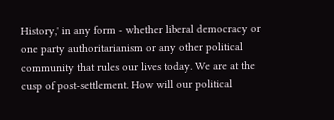History,' in any form - whether liberal democracy or one party authoritarianism or any other political community that rules our lives today. We are at the cusp of post-settlement. How will our political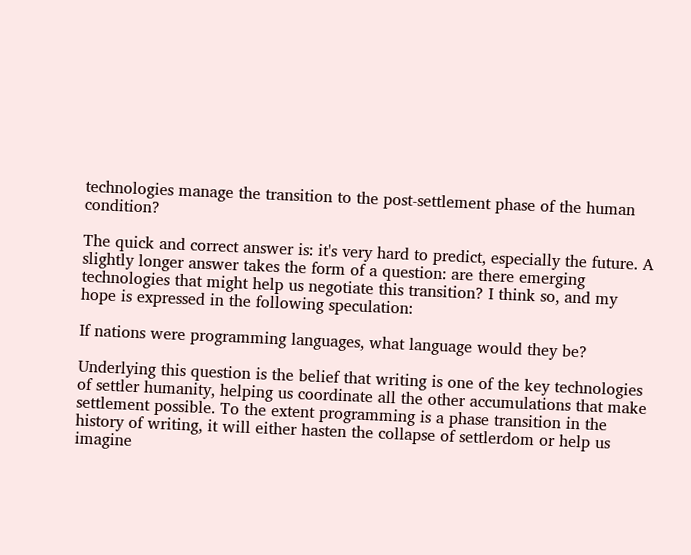technologies manage the transition to the post-settlement phase of the human condition?

The quick and correct answer is: it's very hard to predict, especially the future. A slightly longer answer takes the form of a question: are there emerging technologies that might help us negotiate this transition? I think so, and my hope is expressed in the following speculation:

If nations were programming languages, what language would they be?

Underlying this question is the belief that writing is one of the key technologies of settler humanity, helping us coordinate all the other accumulations that make settlement possible. To the extent programming is a phase transition in the history of writing, it will either hasten the collapse of settlerdom or help us imagine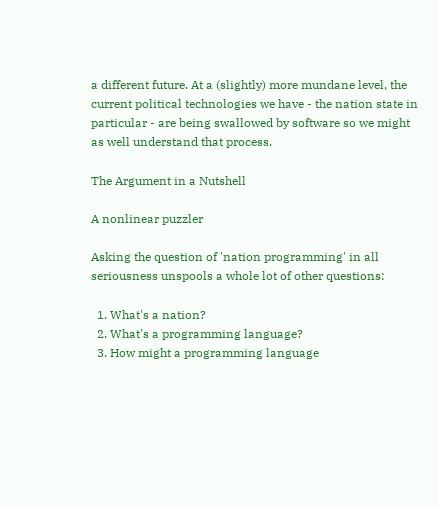a different future. At a (slightly) more mundane level, the current political technologies we have - the nation state in particular - are being swallowed by software so we might as well understand that process.

The Argument in a Nutshell

A nonlinear puzzler

Asking the question of 'nation programming' in all seriousness unspools a whole lot of other questions:

  1. What's a nation?
  2. What's a programming language?
  3. How might a programming language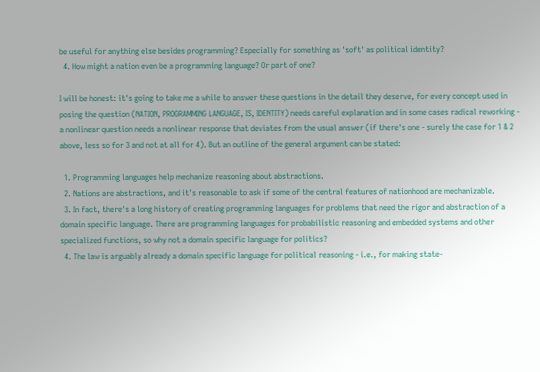be useful for anything else besides programming? Especially for something as 'soft' as political identity?
  4. How might a nation even be a programming language? Or part of one?

I will be honest: it's going to take me a while to answer these questions in the detail they deserve, for every concept used in posing the question (NATION, PROGRAMMING LANGUAGE, IS, IDENTITY) needs careful explanation and in some cases radical reworking - a nonlinear question needs a nonlinear response that deviates from the usual answer (if there's one - surely the case for 1 & 2 above, less so for 3 and not at all for 4). But an outline of the general argument can be stated:

  1. Programming languages help mechanize reasoning about abstractions.
  2. Nations are abstractions, and it's reasonable to ask if some of the central features of nationhood are mechanizable.
  3. In fact, there's a long history of creating programming languages for problems that need the rigor and abstraction of a domain specific language. There are programming languages for probabilistic reasoning and embedded systems and other specialized functions, so why not a domain specific language for politics?
  4. The law is arguably already a domain specific language for political reasoning - i.e., for making state-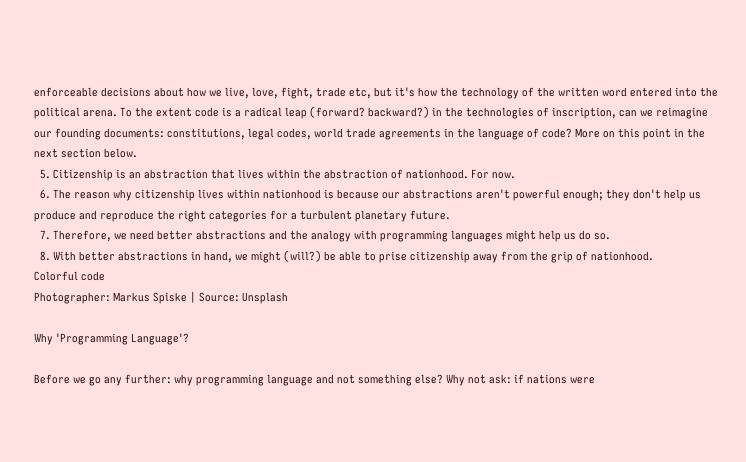enforceable decisions about how we live, love, fight, trade etc, but it's how the technology of the written word entered into the political arena. To the extent code is a radical leap (forward? backward?) in the technologies of inscription, can we reimagine our founding documents: constitutions, legal codes, world trade agreements in the language of code? More on this point in the next section below.
  5. Citizenship is an abstraction that lives within the abstraction of nationhood. For now.
  6. The reason why citizenship lives within nationhood is because our abstractions aren't powerful enough; they don't help us produce and reproduce the right categories for a turbulent planetary future.
  7. Therefore, we need better abstractions and the analogy with programming languages might help us do so.
  8. With better abstractions in hand, we might (will?) be able to prise citizenship away from the grip of nationhood.
Colorful code
Photographer: Markus Spiske | Source: Unsplash

Why 'Programming Language'?

Before we go any further: why programming language and not something else? Why not ask: if nations were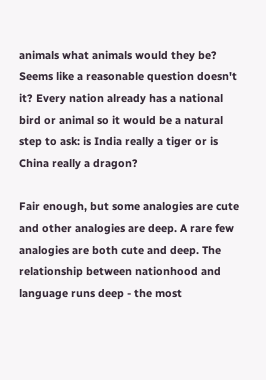animals what animals would they be? Seems like a reasonable question doesn't it? Every nation already has a national bird or animal so it would be a natural step to ask: is India really a tiger or is China really a dragon?

Fair enough, but some analogies are cute and other analogies are deep. A rare few analogies are both cute and deep. The relationship between nationhood and language runs deep - the most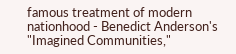famous treatment of modern nationhood - Benedict Anderson's "Imagined Communities,"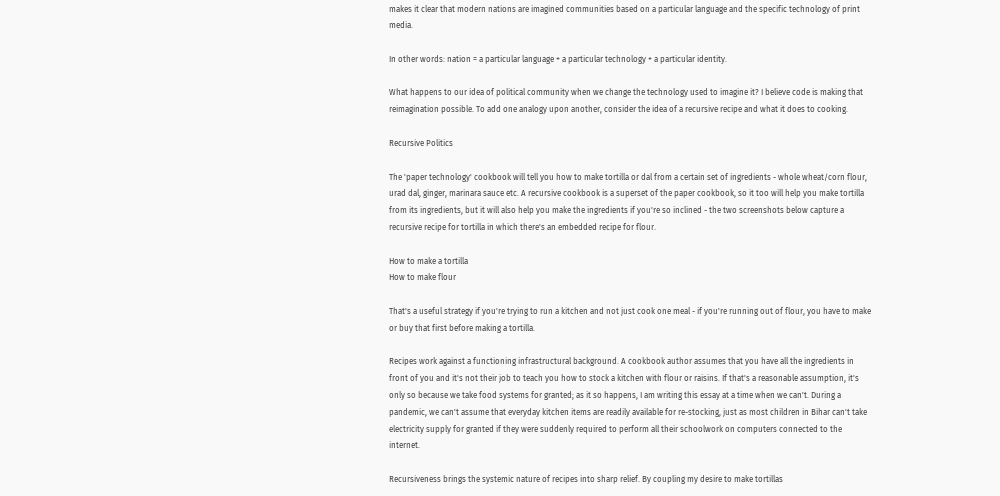makes it clear that modern nations are imagined communities based on a particular language and the specific technology of print media.

In other words: nation = a particular language + a particular technology + a particular identity.

What happens to our idea of political community when we change the technology used to imagine it? I believe code is making that reimagination possible. To add one analogy upon another, consider the idea of a recursive recipe and what it does to cooking.

Recursive Politics

The 'paper technology' cookbook will tell you how to make tortilla or dal from a certain set of ingredients - whole wheat/corn flour, urad dal, ginger, marinara sauce etc. A recursive cookbook is a superset of the paper cookbook, so it too will help you make tortilla from its ingredients, but it will also help you make the ingredients if you're so inclined - the two screenshots below capture a recursive recipe for tortilla in which there's an embedded recipe for flour.

How to make a tortilla
How to make flour

That's a useful strategy if you're trying to run a kitchen and not just cook one meal - if you're running out of flour, you have to make or buy that first before making a tortilla.

Recipes work against a functioning infrastructural background. A cookbook author assumes that you have all the ingredients in front of you and it's not their job to teach you how to stock a kitchen with flour or raisins. If that's a reasonable assumption, it's only so because we take food systems for granted; as it so happens, I am writing this essay at a time when we can't. During a pandemic, we can't assume that everyday kitchen items are readily available for re-stocking, just as most children in Bihar can't take electricity supply for granted if they were suddenly required to perform all their schoolwork on computers connected to the internet.

Recursiveness brings the systemic nature of recipes into sharp relief. By coupling my desire to make tortillas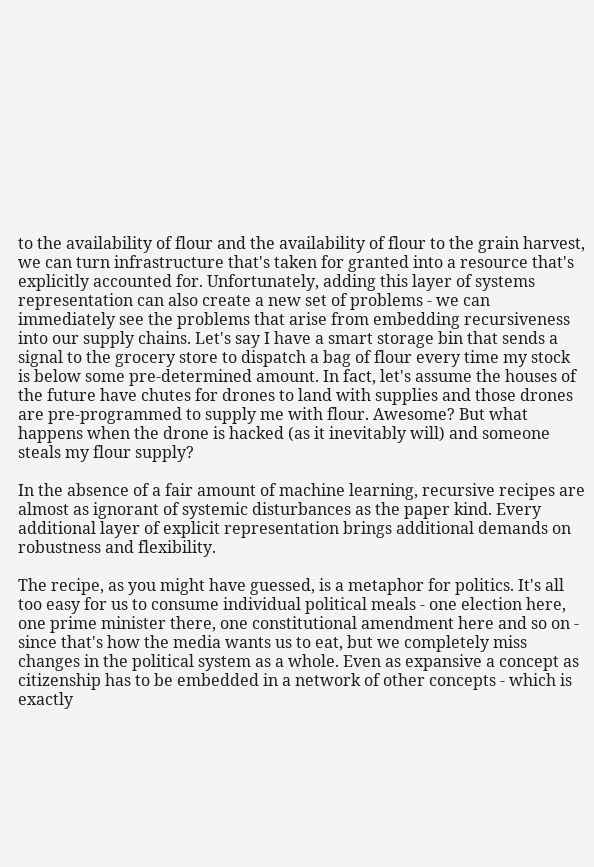to the availability of flour and the availability of flour to the grain harvest, we can turn infrastructure that's taken for granted into a resource that's explicitly accounted for. Unfortunately, adding this layer of systems representation can also create a new set of problems - we can immediately see the problems that arise from embedding recursiveness into our supply chains. Let's say I have a smart storage bin that sends a signal to the grocery store to dispatch a bag of flour every time my stock is below some pre-determined amount. In fact, let's assume the houses of the future have chutes for drones to land with supplies and those drones are pre-programmed to supply me with flour. Awesome? But what happens when the drone is hacked (as it inevitably will) and someone steals my flour supply?

In the absence of a fair amount of machine learning, recursive recipes are almost as ignorant of systemic disturbances as the paper kind. Every additional layer of explicit representation brings additional demands on robustness and flexibility.

The recipe, as you might have guessed, is a metaphor for politics. It's all too easy for us to consume individual political meals - one election here, one prime minister there, one constitutional amendment here and so on - since that's how the media wants us to eat, but we completely miss changes in the political system as a whole. Even as expansive a concept as citizenship has to be embedded in a network of other concepts - which is exactly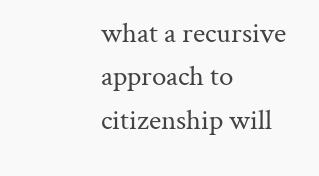what a recursive approach to citizenship will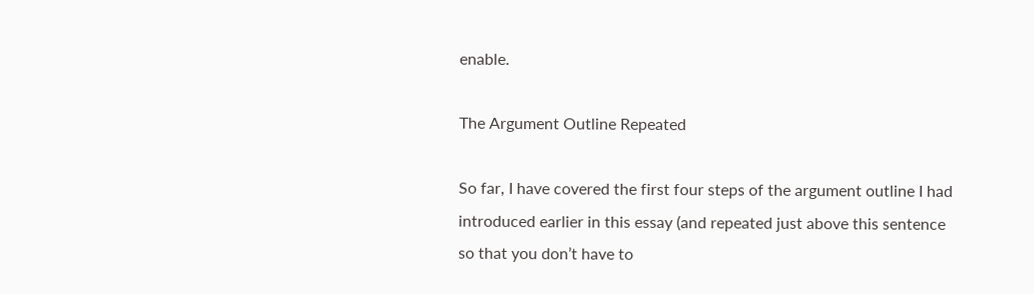enable.

The Argument Outline Repeated

So far, I have covered the first four steps of the argument outline I had introduced earlier in this essay (and repeated just above this sentence so that you don’t have to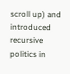scroll up) and introduced recursive politics in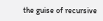the guise of recursive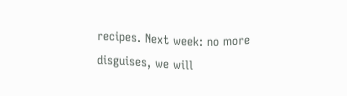recipes. Next week: no more disguises, we will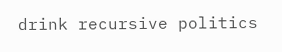drink recursive politics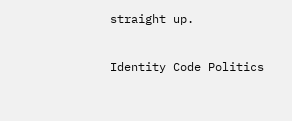straight up.

Identity Code Politics